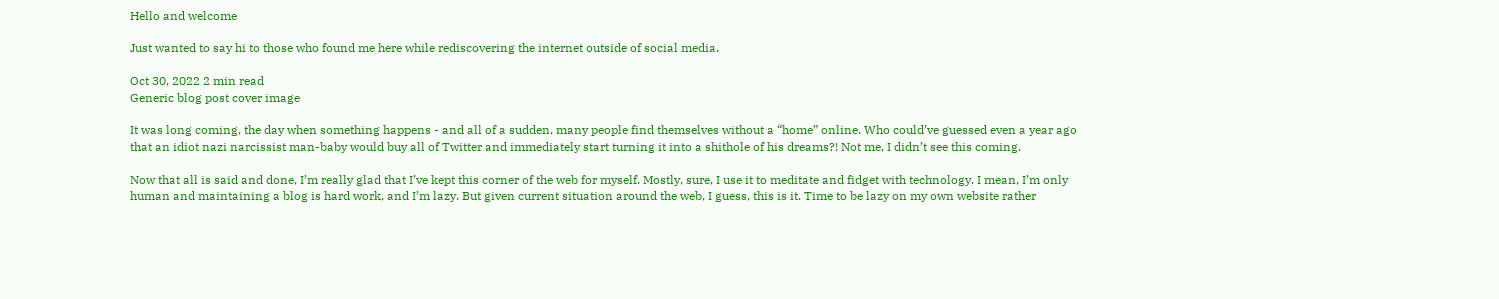Hello and welcome

Just wanted to say hi to those who found me here while rediscovering the internet outside of social media.

Oct 30, 2022 2 min read
Generic blog post cover image

It was long coming, the day when something happens - and all of a sudden, many people find themselves without a “home” online. Who could’ve guessed even a year ago that an idiot nazi narcissist man-baby would buy all of Twitter and immediately start turning it into a shithole of his dreams?! Not me, I didn’t see this coming.

Now that all is said and done, I’m really glad that I’ve kept this corner of the web for myself. Mostly, sure, I use it to meditate and fidget with technology. I mean, I’m only human and maintaining a blog is hard work, and I’m lazy. But given current situation around the web, I guess, this is it. Time to be lazy on my own website rather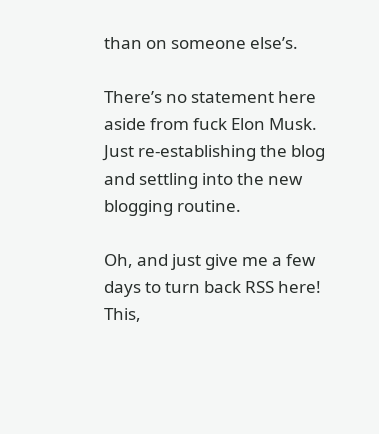than on someone else’s.

There’s no statement here aside from fuck Elon Musk. Just re-establishing the blog and settling into the new blogging routine.

Oh, and just give me a few days to turn back RSS here! This,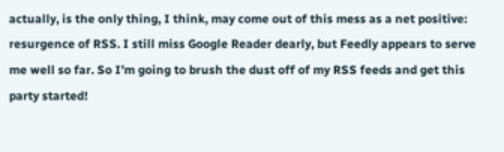actually, is the only thing, I think, may come out of this mess as a net positive: resurgence of RSS. I still miss Google Reader dearly, but Feedly appears to serve me well so far. So I’m going to brush the dust off of my RSS feeds and get this party started!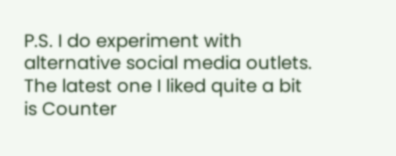P.S. I do experiment with alternative social media outlets. The latest one I liked quite a bit is Counter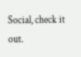Social, check it out.